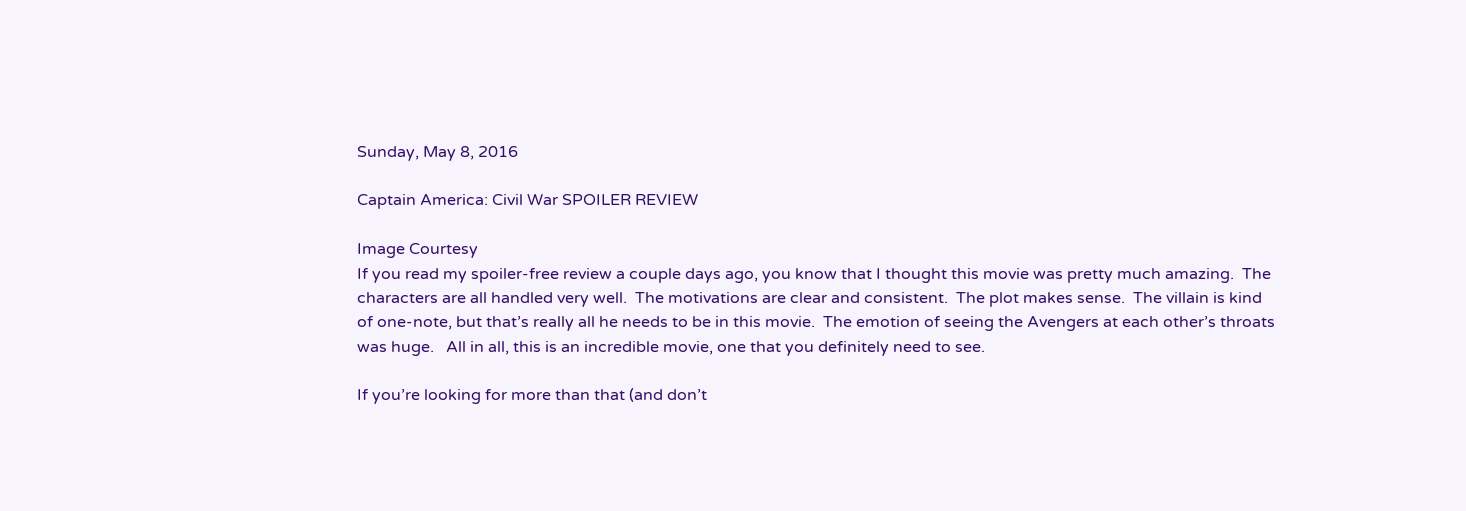Sunday, May 8, 2016

Captain America: Civil War SPOILER REVIEW

Image Courtesy
If you read my spoiler-free review a couple days ago, you know that I thought this movie was pretty much amazing.  The characters are all handled very well.  The motivations are clear and consistent.  The plot makes sense.  The villain is kind of one-note, but that’s really all he needs to be in this movie.  The emotion of seeing the Avengers at each other’s throats was huge.   All in all, this is an incredible movie, one that you definitely need to see.

If you’re looking for more than that (and don’t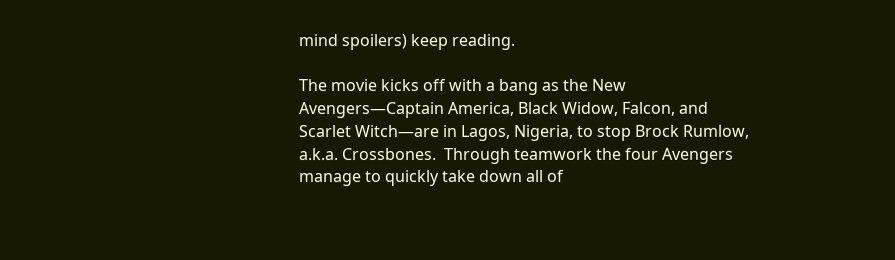mind spoilers) keep reading.

The movie kicks off with a bang as the New Avengers—Captain America, Black Widow, Falcon, and Scarlet Witch—are in Lagos, Nigeria, to stop Brock Rumlow, a.k.a. Crossbones.  Through teamwork the four Avengers manage to quickly take down all of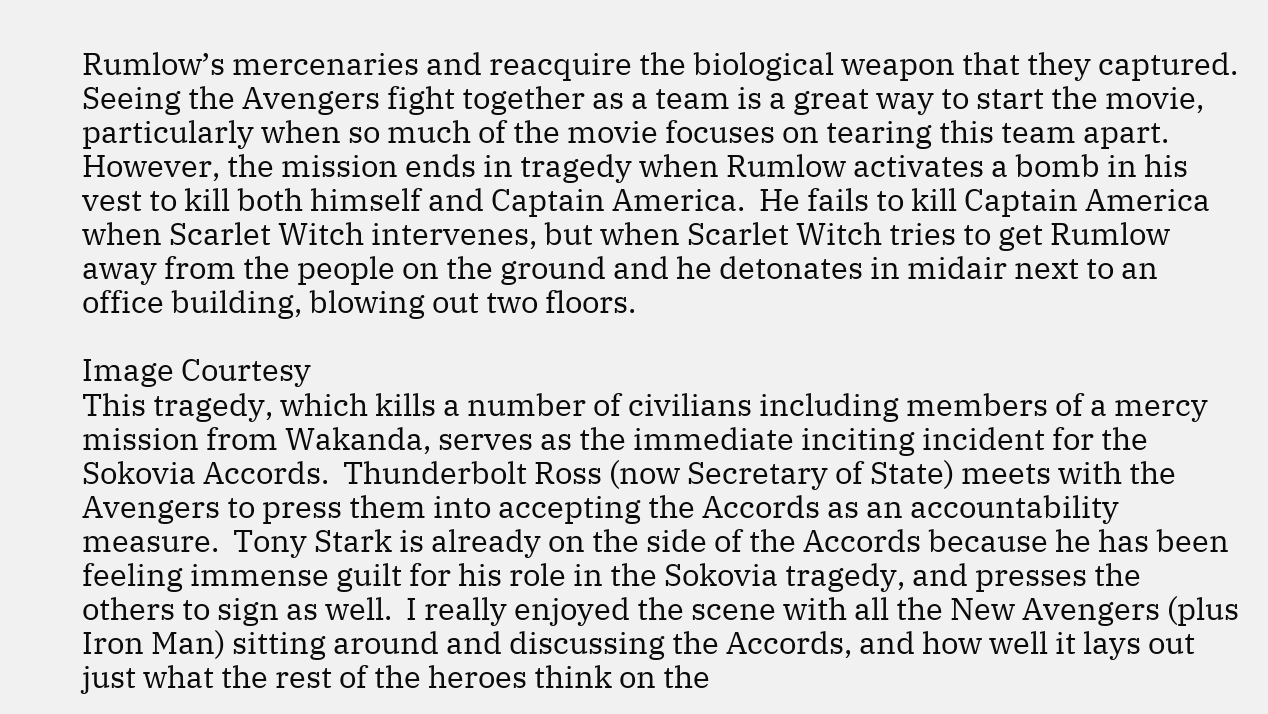Rumlow’s mercenaries and reacquire the biological weapon that they captured.  Seeing the Avengers fight together as a team is a great way to start the movie, particularly when so much of the movie focuses on tearing this team apart.  However, the mission ends in tragedy when Rumlow activates a bomb in his vest to kill both himself and Captain America.  He fails to kill Captain America when Scarlet Witch intervenes, but when Scarlet Witch tries to get Rumlow away from the people on the ground and he detonates in midair next to an office building, blowing out two floors.

Image Courtesy
This tragedy, which kills a number of civilians including members of a mercy mission from Wakanda, serves as the immediate inciting incident for the Sokovia Accords.  Thunderbolt Ross (now Secretary of State) meets with the Avengers to press them into accepting the Accords as an accountability measure.  Tony Stark is already on the side of the Accords because he has been feeling immense guilt for his role in the Sokovia tragedy, and presses the others to sign as well.  I really enjoyed the scene with all the New Avengers (plus Iron Man) sitting around and discussing the Accords, and how well it lays out just what the rest of the heroes think on the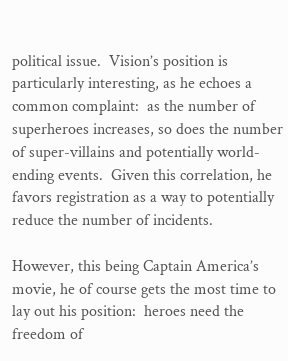political issue.  Vision’s position is particularly interesting, as he echoes a common complaint:  as the number of superheroes increases, so does the number of super-villains and potentially world-ending events.  Given this correlation, he favors registration as a way to potentially reduce the number of incidents.

However, this being Captain America’s movie, he of course gets the most time to lay out his position:  heroes need the freedom of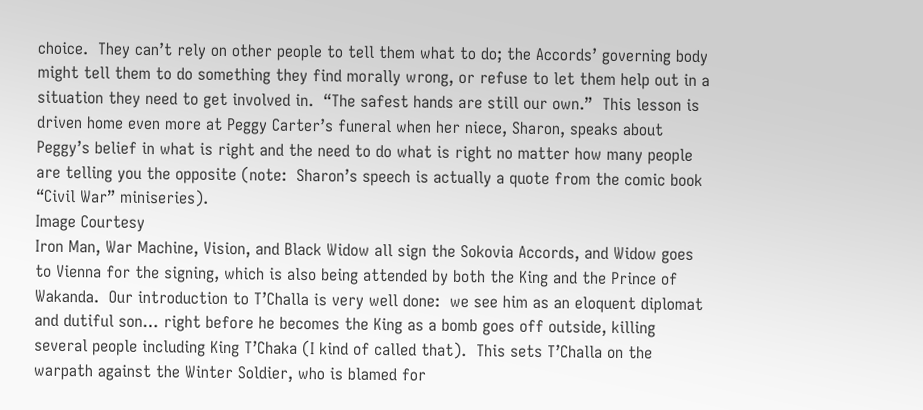choice.  They can’t rely on other people to tell them what to do; the Accords’ governing body might tell them to do something they find morally wrong, or refuse to let them help out in a situation they need to get involved in.  “The safest hands are still our own.”  This lesson is driven home even more at Peggy Carter’s funeral when her niece, Sharon, speaks about Peggy’s belief in what is right and the need to do what is right no matter how many people are telling you the opposite (note:  Sharon’s speech is actually a quote from the comic book “Civil War” miniseries).
Image Courtesy
Iron Man, War Machine, Vision, and Black Widow all sign the Sokovia Accords, and Widow goes to Vienna for the signing, which is also being attended by both the King and the Prince of Wakanda.  Our introduction to T’Challa is very well done:  we see him as an eloquent diplomat and dutiful son… right before he becomes the King as a bomb goes off outside, killing several people including King T’Chaka (I kind of called that).  This sets T’Challa on the warpath against the Winter Soldier, who is blamed for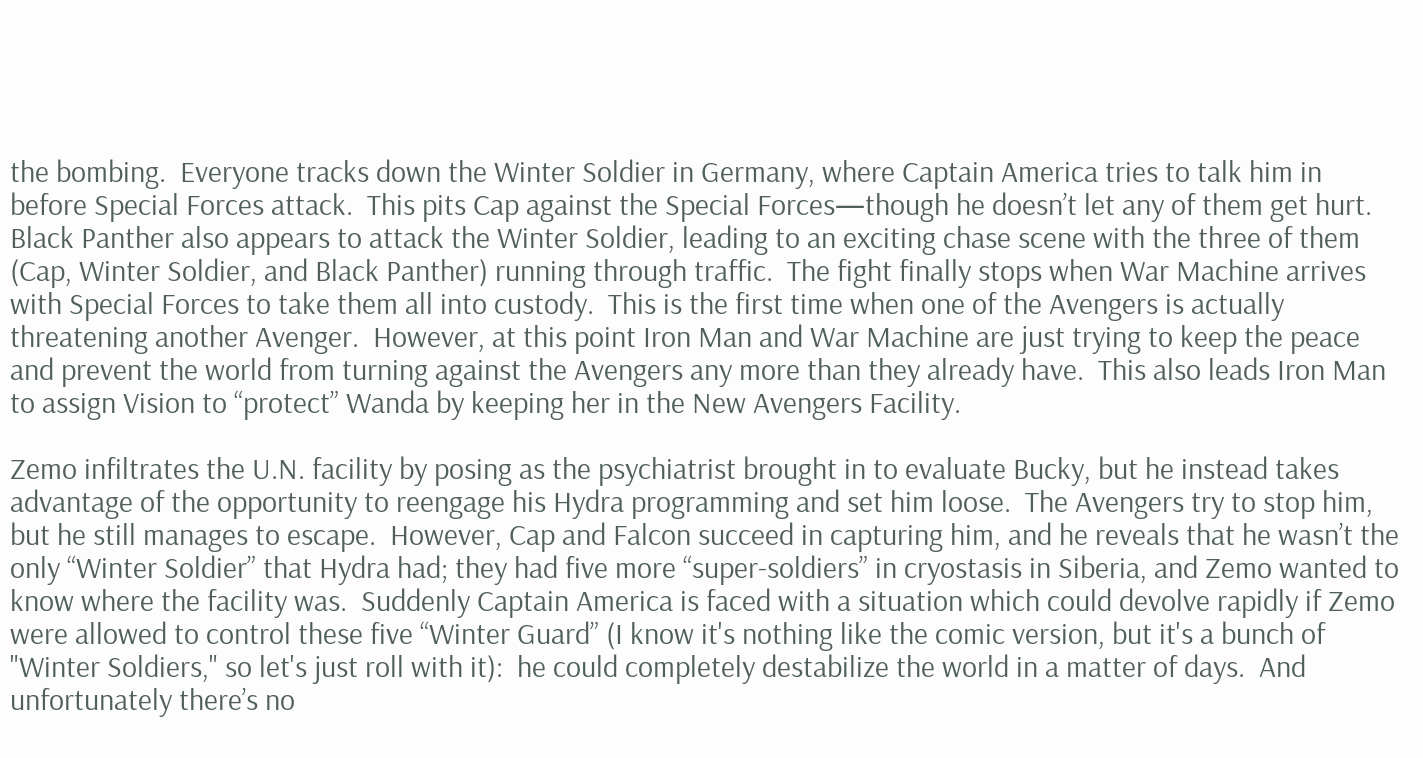the bombing.  Everyone tracks down the Winter Soldier in Germany, where Captain America tries to talk him in before Special Forces attack.  This pits Cap against the Special Forces—though he doesn’t let any of them get hurt.  Black Panther also appears to attack the Winter Soldier, leading to an exciting chase scene with the three of them (Cap, Winter Soldier, and Black Panther) running through traffic.  The fight finally stops when War Machine arrives with Special Forces to take them all into custody.  This is the first time when one of the Avengers is actually threatening another Avenger.  However, at this point Iron Man and War Machine are just trying to keep the peace and prevent the world from turning against the Avengers any more than they already have.  This also leads Iron Man to assign Vision to “protect” Wanda by keeping her in the New Avengers Facility.

Zemo infiltrates the U.N. facility by posing as the psychiatrist brought in to evaluate Bucky, but he instead takes advantage of the opportunity to reengage his Hydra programming and set him loose.  The Avengers try to stop him, but he still manages to escape.  However, Cap and Falcon succeed in capturing him, and he reveals that he wasn’t the only “Winter Soldier” that Hydra had; they had five more “super-soldiers” in cryostasis in Siberia, and Zemo wanted to know where the facility was.  Suddenly Captain America is faced with a situation which could devolve rapidly if Zemo were allowed to control these five “Winter Guard” (I know it's nothing like the comic version, but it's a bunch of "Winter Soldiers," so let's just roll with it):  he could completely destabilize the world in a matter of days.  And unfortunately there’s no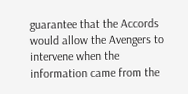guarantee that the Accords would allow the Avengers to intervene when the information came from the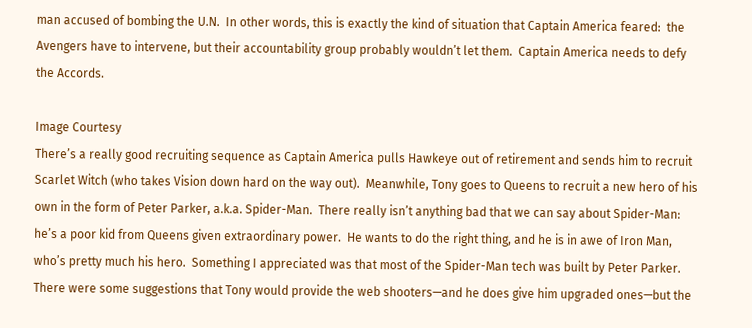man accused of bombing the U.N.  In other words, this is exactly the kind of situation that Captain America feared:  the Avengers have to intervene, but their accountability group probably wouldn’t let them.  Captain America needs to defy the Accords.

Image Courtesy
There’s a really good recruiting sequence as Captain America pulls Hawkeye out of retirement and sends him to recruit Scarlet Witch (who takes Vision down hard on the way out).  Meanwhile, Tony goes to Queens to recruit a new hero of his own in the form of Peter Parker, a.k.a. Spider-Man.  There really isn’t anything bad that we can say about Spider-Man:  he’s a poor kid from Queens given extraordinary power.  He wants to do the right thing, and he is in awe of Iron Man, who’s pretty much his hero.  Something I appreciated was that most of the Spider-Man tech was built by Peter Parker.  There were some suggestions that Tony would provide the web shooters—and he does give him upgraded ones—but the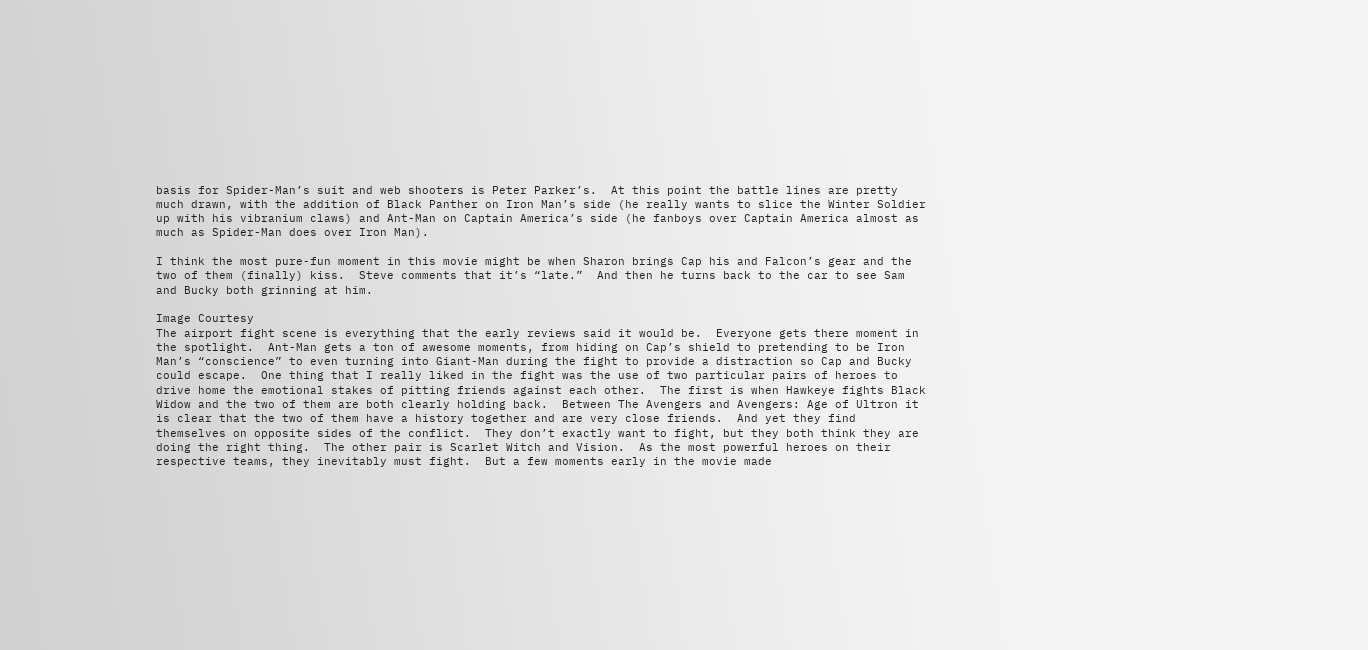basis for Spider-Man’s suit and web shooters is Peter Parker’s.  At this point the battle lines are pretty much drawn, with the addition of Black Panther on Iron Man’s side (he really wants to slice the Winter Soldier up with his vibranium claws) and Ant-Man on Captain America’s side (he fanboys over Captain America almost as much as Spider-Man does over Iron Man).

I think the most pure-fun moment in this movie might be when Sharon brings Cap his and Falcon’s gear and the two of them (finally) kiss.  Steve comments that it’s “late.”  And then he turns back to the car to see Sam and Bucky both grinning at him.

Image Courtesy
The airport fight scene is everything that the early reviews said it would be.  Everyone gets there moment in the spotlight.  Ant-Man gets a ton of awesome moments, from hiding on Cap’s shield to pretending to be Iron Man’s “conscience” to even turning into Giant-Man during the fight to provide a distraction so Cap and Bucky could escape.  One thing that I really liked in the fight was the use of two particular pairs of heroes to drive home the emotional stakes of pitting friends against each other.  The first is when Hawkeye fights Black Widow and the two of them are both clearly holding back.  Between The Avengers and Avengers: Age of Ultron it is clear that the two of them have a history together and are very close friends.  And yet they find themselves on opposite sides of the conflict.  They don’t exactly want to fight, but they both think they are doing the right thing.  The other pair is Scarlet Witch and Vision.  As the most powerful heroes on their respective teams, they inevitably must fight.  But a few moments early in the movie made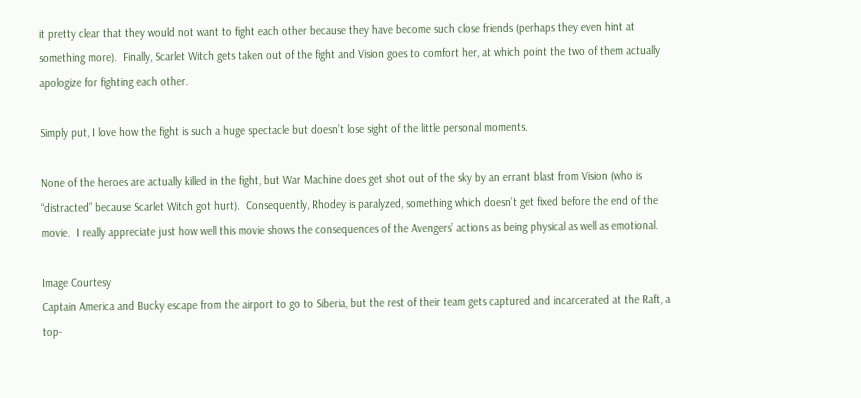it pretty clear that they would not want to fight each other because they have become such close friends (perhaps they even hint at something more).  Finally, Scarlet Witch gets taken out of the fight and Vision goes to comfort her, at which point the two of them actually apologize for fighting each other.

Simply put, I love how the fight is such a huge spectacle but doesn’t lose sight of the little personal moments.

None of the heroes are actually killed in the fight, but War Machine does get shot out of the sky by an errant blast from Vision (who is “distracted” because Scarlet Witch got hurt).  Consequently, Rhodey is paralyzed, something which doesn’t get fixed before the end of the movie.  I really appreciate just how well this movie shows the consequences of the Avengers’ actions as being physical as well as emotional.

Image Courtesy
Captain America and Bucky escape from the airport to go to Siberia, but the rest of their team gets captured and incarcerated at the Raft, a top-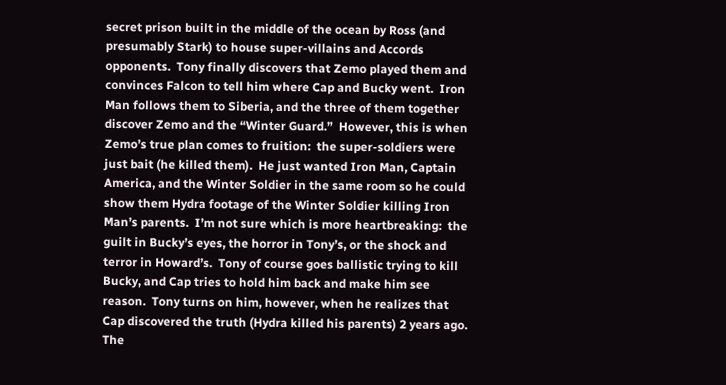secret prison built in the middle of the ocean by Ross (and presumably Stark) to house super-villains and Accords opponents.  Tony finally discovers that Zemo played them and convinces Falcon to tell him where Cap and Bucky went.  Iron Man follows them to Siberia, and the three of them together discover Zemo and the “Winter Guard.”  However, this is when Zemo’s true plan comes to fruition:  the super-soldiers were just bait (he killed them).  He just wanted Iron Man, Captain America, and the Winter Soldier in the same room so he could show them Hydra footage of the Winter Soldier killing Iron Man’s parents.  I’m not sure which is more heartbreaking:  the guilt in Bucky’s eyes, the horror in Tony’s, or the shock and terror in Howard’s.  Tony of course goes ballistic trying to kill Bucky, and Cap tries to hold him back and make him see reason.  Tony turns on him, however, when he realizes that Cap discovered the truth (Hydra killed his parents) 2 years ago.  The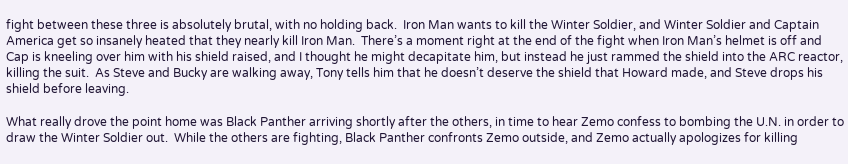fight between these three is absolutely brutal, with no holding back.  Iron Man wants to kill the Winter Soldier, and Winter Soldier and Captain America get so insanely heated that they nearly kill Iron Man.  There’s a moment right at the end of the fight when Iron Man’s helmet is off and Cap is kneeling over him with his shield raised, and I thought he might decapitate him, but instead he just rammed the shield into the ARC reactor, killing the suit.  As Steve and Bucky are walking away, Tony tells him that he doesn’t deserve the shield that Howard made, and Steve drops his shield before leaving.

What really drove the point home was Black Panther arriving shortly after the others, in time to hear Zemo confess to bombing the U.N. in order to draw the Winter Soldier out.  While the others are fighting, Black Panther confronts Zemo outside, and Zemo actually apologizes for killing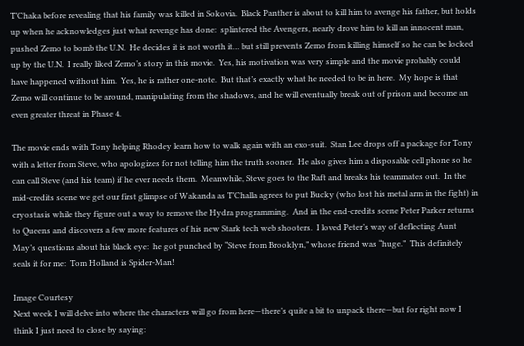T’Chaka before revealing that his family was killed in Sokovia.  Black Panther is about to kill him to avenge his father, but holds up when he acknowledges just what revenge has done:  splintered the Avengers, nearly drove him to kill an innocent man, pushed Zemo to bomb the U.N.  He decides it is not worth it… but still prevents Zemo from killing himself so he can be locked up by the U.N.  I really liked Zemo’s story in this movie.  Yes, his motivation was very simple and the movie probably could have happened without him.  Yes, he is rather one-note.  But that’s exactly what he needed to be in here.  My hope is that Zemo will continue to be around, manipulating from the shadows, and he will eventually break out of prison and become an even greater threat in Phase 4.

The movie ends with Tony helping Rhodey learn how to walk again with an exo-suit.  Stan Lee drops off a package for Tony with a letter from Steve, who apologizes for not telling him the truth sooner.  He also gives him a disposable cell phone so he can call Steve (and his team) if he ever needs them.  Meanwhile, Steve goes to the Raft and breaks his teammates out.  In the mid-credits scene we get our first glimpse of Wakanda as T’Challa agrees to put Bucky (who lost his metal arm in the fight) in cryostasis while they figure out a way to remove the Hydra programming.  And in the end-credits scene Peter Parker returns to Queens and discovers a few more features of his new Stark tech web shooters.  I loved Peter’s way of deflecting Aunt May’s questions about his black eye:  he got punched by “Steve from Brooklyn,” whose friend was “huge.”  This definitely seals it for me:  Tom Holland is Spider-Man!

Image Courtesy
Next week I will delve into where the characters will go from here—there’s quite a bit to unpack there—but for right now I think I just need to close by saying: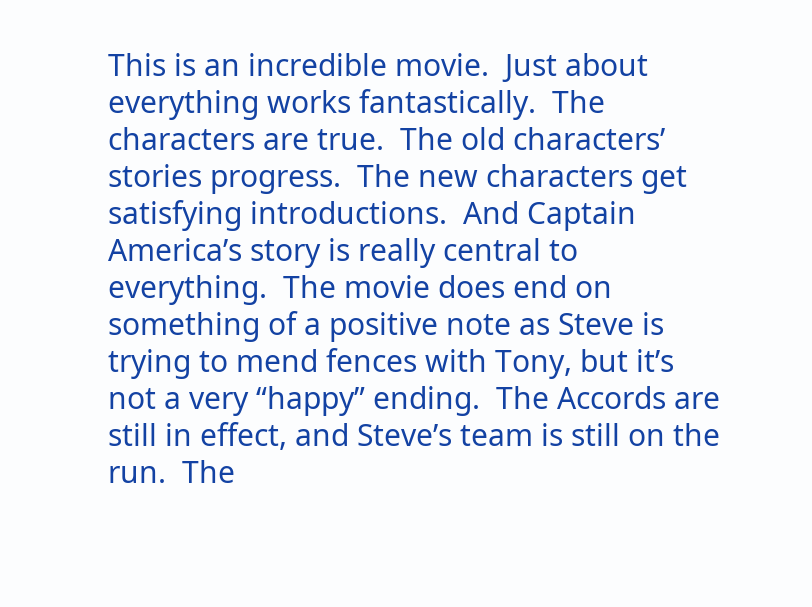This is an incredible movie.  Just about everything works fantastically.  The characters are true.  The old characters’ stories progress.  The new characters get satisfying introductions.  And Captain America’s story is really central to everything.  The movie does end on something of a positive note as Steve is trying to mend fences with Tony, but it’s not a very “happy” ending.  The Accords are still in effect, and Steve’s team is still on the run.  The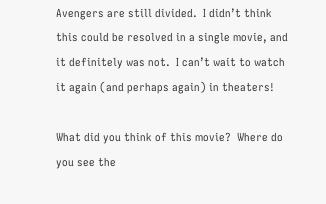Avengers are still divided.  I didn’t think this could be resolved in a single movie, and it definitely was not.  I can’t wait to watch it again (and perhaps again) in theaters!

What did you think of this movie?  Where do you see the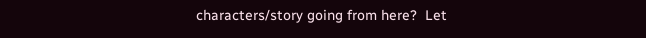characters/story going from here?  Let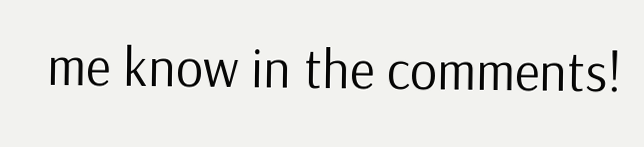me know in the comments!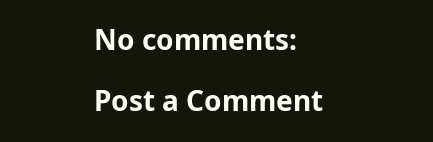No comments:

Post a Comment